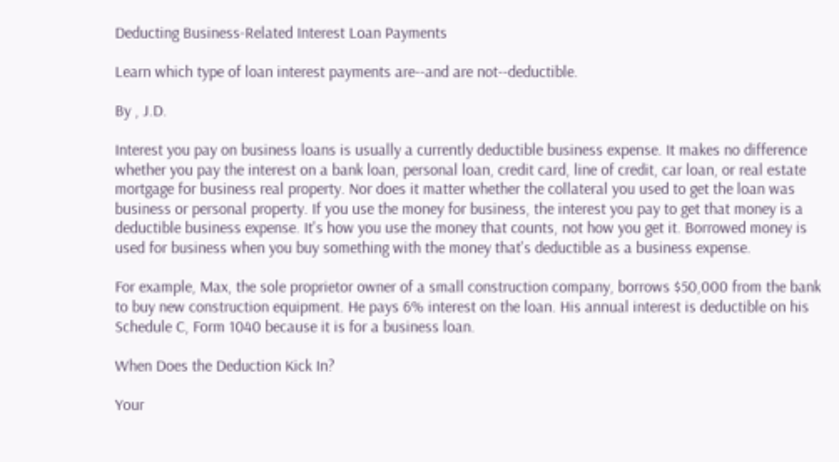Deducting Business-Related Interest Loan Payments

Learn which type of loan interest payments are--and are not--deductible.

By , J.D.

Interest you pay on business loans is usually a currently deductible business expense. It makes no difference whether you pay the interest on a bank loan, personal loan, credit card, line of credit, car loan, or real estate mortgage for business real property. Nor does it matter whether the collateral you used to get the loan was business or personal property. If you use the money for business, the interest you pay to get that money is a deductible business expense. It's how you use the money that counts, not how you get it. Borrowed money is used for business when you buy something with the money that's deductible as a business expense.

For example, Max, the sole proprietor owner of a small construction company, borrows $50,000 from the bank to buy new construction equipment. He pays 6% interest on the loan. His annual interest is deductible on his Schedule C, Form 1040 because it is for a business loan.

When Does the Deduction Kick In?

Your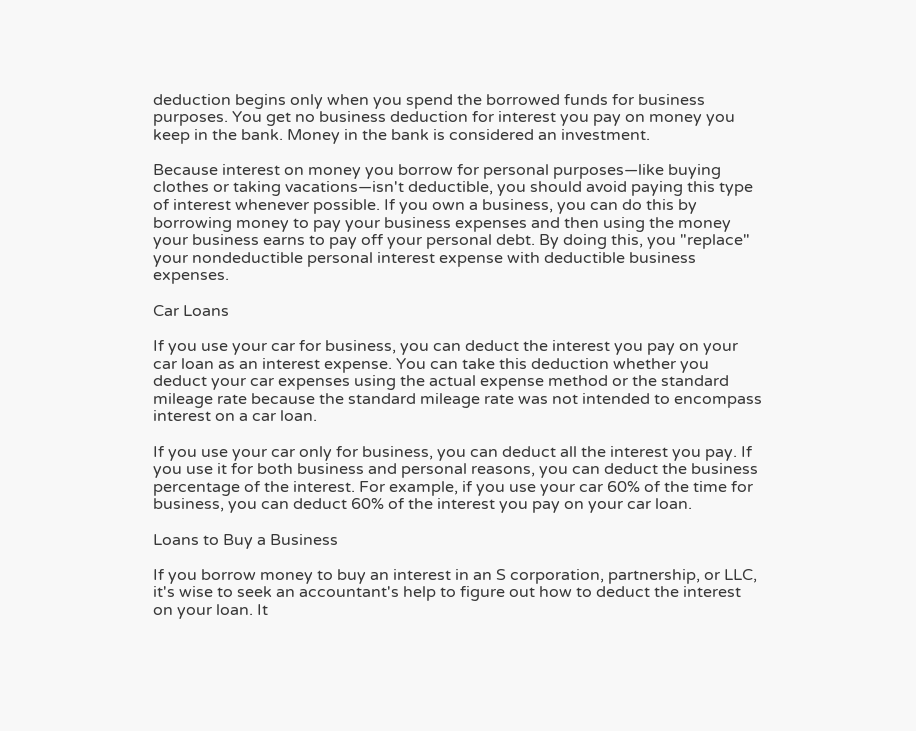deduction begins only when you spend the borrowed funds for business purposes. You get no business deduction for interest you pay on money you keep in the bank. Money in the bank is considered an investment.

Because interest on money you borrow for personal purposes—like buying clothes or taking vacations—isn't deductible, you should avoid paying this type of interest whenever possible. If you own a business, you can do this by borrowing money to pay your business expenses and then using the money your business earns to pay off your personal debt. By doing this, you "replace" your nondeductible personal interest expense with deductible business expenses.

Car Loans

If you use your car for business, you can deduct the interest you pay on your car loan as an interest expense. You can take this deduction whether you deduct your car expenses using the actual expense method or the standard mileage rate because the standard mileage rate was not intended to encompass interest on a car loan.

If you use your car only for business, you can deduct all the interest you pay. If you use it for both business and personal reasons, you can deduct the business percentage of the interest. For example, if you use your car 60% of the time for business, you can deduct 60% of the interest you pay on your car loan.

Loans to Buy a Business

If you borrow money to buy an interest in an S corporation, partnership, or LLC, it's wise to seek an accountant's help to figure out how to deduct the interest on your loan. It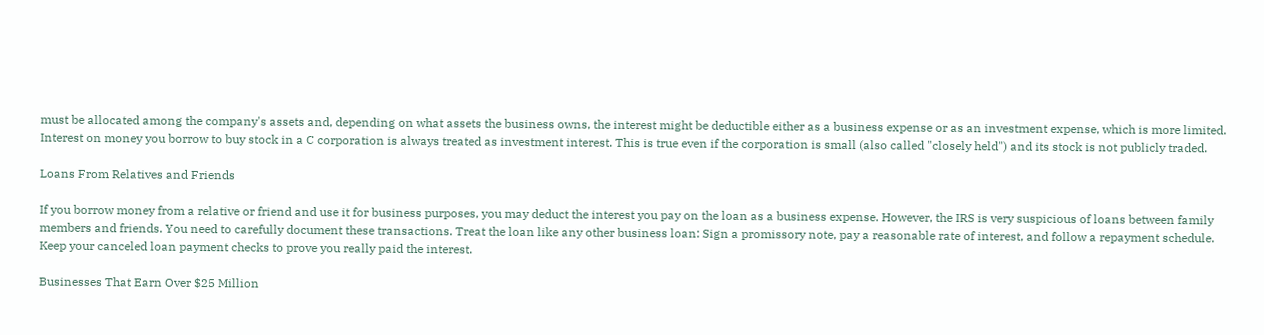must be allocated among the company's assets and, depending on what assets the business owns, the interest might be deductible either as a business expense or as an investment expense, which is more limited. Interest on money you borrow to buy stock in a C corporation is always treated as investment interest. This is true even if the corporation is small (also called "closely held") and its stock is not publicly traded.

Loans From Relatives and Friends

If you borrow money from a relative or friend and use it for business purposes, you may deduct the interest you pay on the loan as a business expense. However, the IRS is very suspicious of loans between family members and friends. You need to carefully document these transactions. Treat the loan like any other business loan: Sign a promissory note, pay a reasonable rate of interest, and follow a repayment schedule. Keep your canceled loan payment checks to prove you really paid the interest.

Businesses That Earn Over $25 Million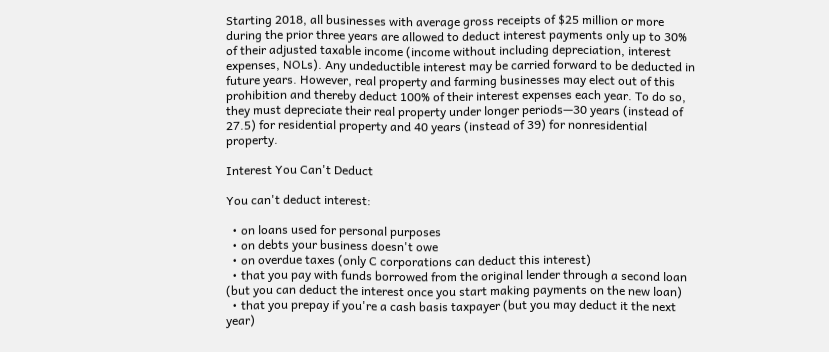Starting 2018, all businesses with average gross receipts of $25 million or more during the prior three years are allowed to deduct interest payments only up to 30% of their adjusted taxable income (income without including depreciation, interest expenses, NOLs). Any undeductible interest may be carried forward to be deducted in future years. However, real property and farming businesses may elect out of this prohibition and thereby deduct 100% of their interest expenses each year. To do so, they must depreciate their real property under longer periods—30 years (instead of 27.5) for residential property and 40 years (instead of 39) for nonresidential property.

Interest You Can't Deduct

You can't deduct interest:

  • on loans used for personal purposes
  • on debts your business doesn't owe
  • on overdue taxes (only C corporations can deduct this interest)
  • that you pay with funds borrowed from the original lender through a second loan (but you can deduct the interest once you start making payments on the new loan)
  • that you prepay if you're a cash basis taxpayer (but you may deduct it the next year)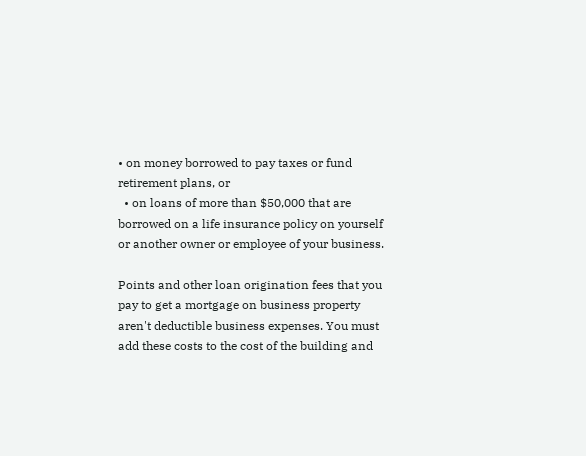• on money borrowed to pay taxes or fund retirement plans, or
  • on loans of more than $50,000 that are borrowed on a life insurance policy on yourself or another owner or employee of your business.

Points and other loan origination fees that you pay to get a mortgage on business property aren't deductible business expenses. You must add these costs to the cost of the building and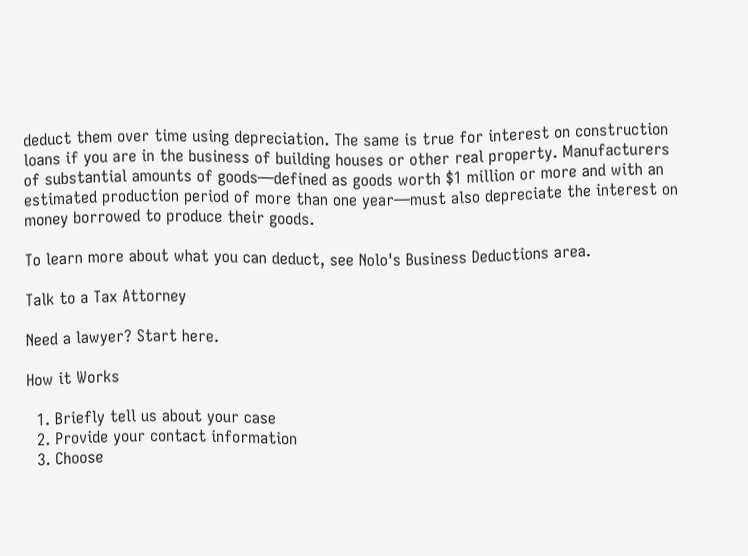deduct them over time using depreciation. The same is true for interest on construction loans if you are in the business of building houses or other real property. Manufacturers of substantial amounts of goods—defined as goods worth $1 million or more and with an estimated production period of more than one year—must also depreciate the interest on money borrowed to produce their goods.

To learn more about what you can deduct, see Nolo's Business Deductions area.

Talk to a Tax Attorney

Need a lawyer? Start here.

How it Works

  1. Briefly tell us about your case
  2. Provide your contact information
  3. Choose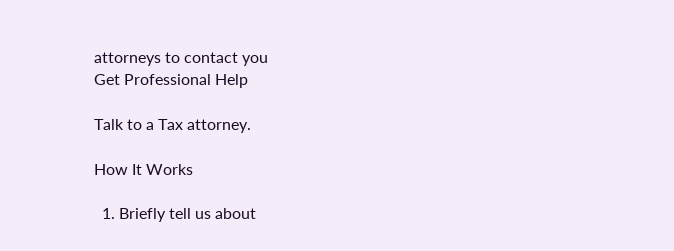attorneys to contact you
Get Professional Help

Talk to a Tax attorney.

How It Works

  1. Briefly tell us about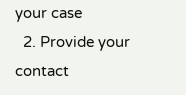your case
  2. Provide your contact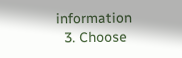information
  3. Choose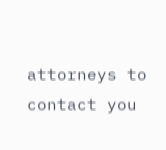attorneys to contact you